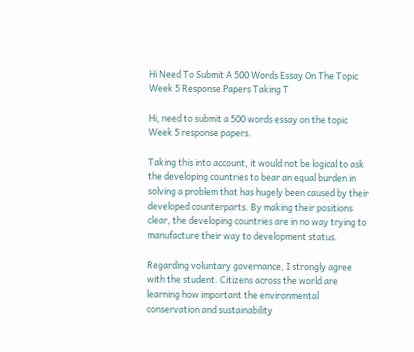Hi Need To Submit A 500 Words Essay On The Topic Week 5 Response Papers Taking T

Hi, need to submit a 500 words essay on the topic Week 5 response papers.

Taking this into account, it would not be logical to ask the developing countries to bear an equal burden in solving a problem that has hugely been caused by their developed counterparts. By making their positions clear, the developing countries are in no way trying to manufacture their way to development status.

Regarding voluntary governance, I strongly agree with the student. Citizens across the world are learning how important the environmental conservation and sustainability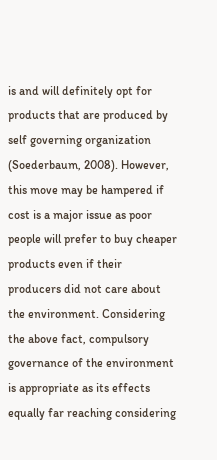is and will definitely opt for products that are produced by self governing organization (Soederbaum, 2008). However, this move may be hampered if cost is a major issue as poor people will prefer to buy cheaper products even if their producers did not care about the environment. Considering the above fact, compulsory governance of the environment is appropriate as its effects equally far reaching considering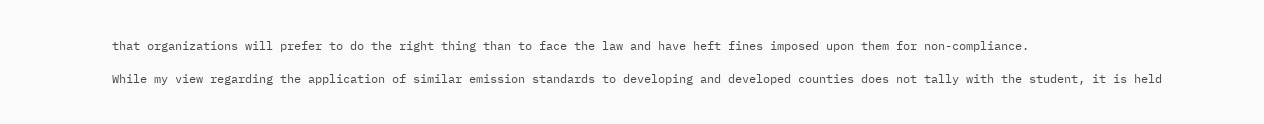that organizations will prefer to do the right thing than to face the law and have heft fines imposed upon them for non-compliance.

While my view regarding the application of similar emission standards to developing and developed counties does not tally with the student, it is held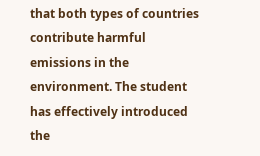that both types of countries contribute harmful emissions in the environment. The student has effectively introduced the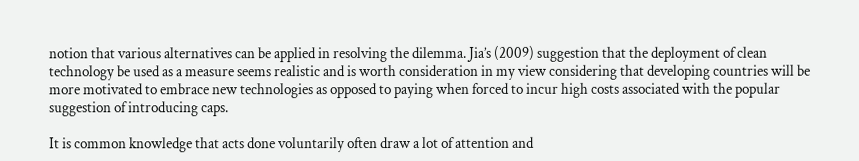notion that various alternatives can be applied in resolving the dilemma. Jia’s (2009) suggestion that the deployment of clean technology be used as a measure seems realistic and is worth consideration in my view considering that developing countries will be more motivated to embrace new technologies as opposed to paying when forced to incur high costs associated with the popular suggestion of introducing caps.

It is common knowledge that acts done voluntarily often draw a lot of attention and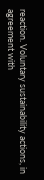reaction. Voluntary sustainability actions, in agreement with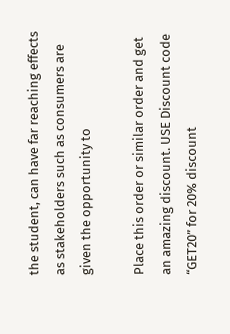the student, can have far reaching effects as stakeholders such as consumers are given the opportunity to

Place this order or similar order and get an amazing discount. USE Discount code “GET20” for 20% discount